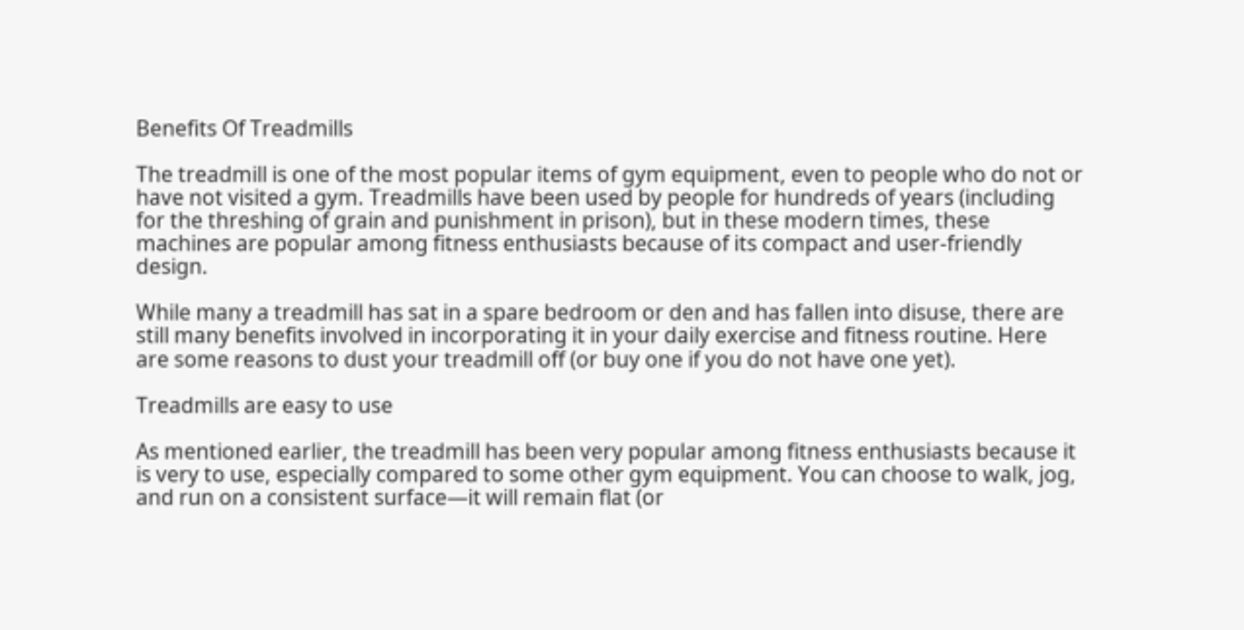Benefits Of Treadmills

The treadmill is one of the most popular items of gym equipment, even to people who do not or have not visited a gym. Treadmills have been used by people for hundreds of years (including for the threshing of grain and punishment in prison), but in these modern times, these machines are popular among fitness enthusiasts because of its compact and user-friendly design.

While many a treadmill has sat in a spare bedroom or den and has fallen into disuse, there are still many benefits involved in incorporating it in your daily exercise and fitness routine. Here are some reasons to dust your treadmill off (or buy one if you do not have one yet).

Treadmills are easy to use

As mentioned earlier, the treadmill has been very popular among fitness enthusiasts because it is very to use, especially compared to some other gym equipment. You can choose to walk, jog, and run on a consistent surface—it will remain flat (or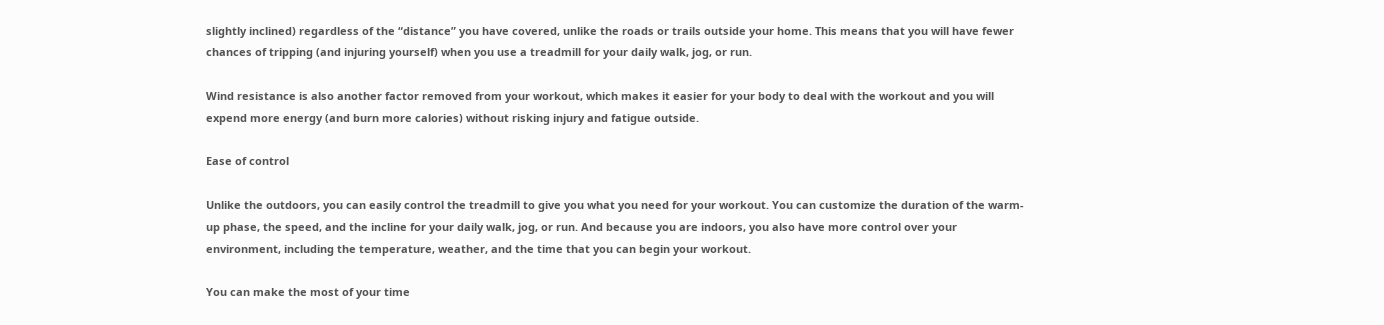slightly inclined) regardless of the “distance” you have covered, unlike the roads or trails outside your home. This means that you will have fewer chances of tripping (and injuring yourself) when you use a treadmill for your daily walk, jog, or run.

Wind resistance is also another factor removed from your workout, which makes it easier for your body to deal with the workout and you will expend more energy (and burn more calories) without risking injury and fatigue outside.

Ease of control

Unlike the outdoors, you can easily control the treadmill to give you what you need for your workout. You can customize the duration of the warm-up phase, the speed, and the incline for your daily walk, jog, or run. And because you are indoors, you also have more control over your environment, including the temperature, weather, and the time that you can begin your workout.

You can make the most of your time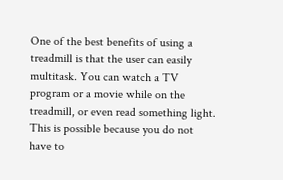One of the best benefits of using a treadmill is that the user can easily multitask. You can watch a TV program or a movie while on the treadmill, or even read something light. This is possible because you do not have to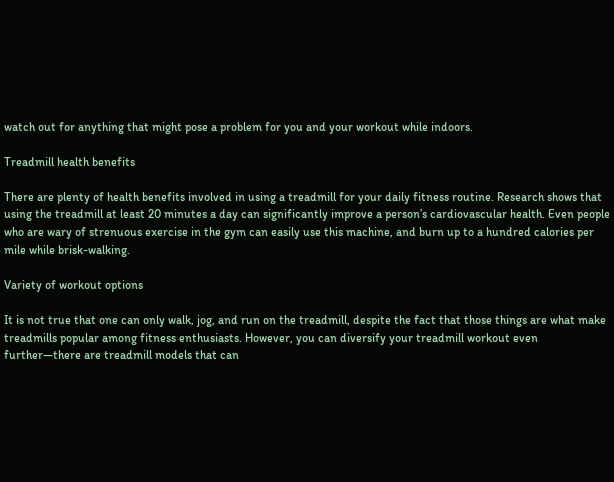watch out for anything that might pose a problem for you and your workout while indoors.

Treadmill health benefits

There are plenty of health benefits involved in using a treadmill for your daily fitness routine. Research shows that using the treadmill at least 20 minutes a day can significantly improve a person’s cardiovascular health. Even people who are wary of strenuous exercise in the gym can easily use this machine, and burn up to a hundred calories per mile while brisk-walking.

Variety of workout options

It is not true that one can only walk, jog, and run on the treadmill, despite the fact that those things are what make treadmills popular among fitness enthusiasts. However, you can diversify your treadmill workout even further—there are treadmill models that can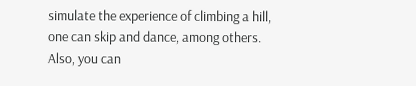simulate the experience of climbing a hill, one can skip and dance, among others. Also, you can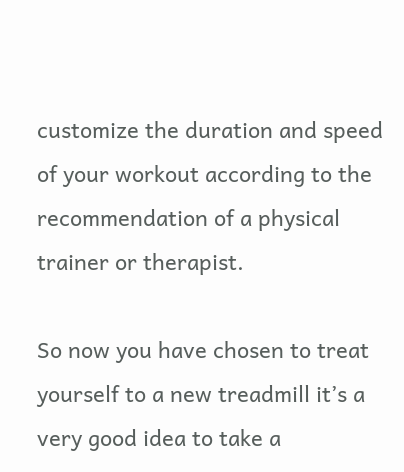customize the duration and speed of your workout according to the recommendation of a physical trainer or therapist.

So now you have chosen to treat yourself to a new treadmill it’s a very good idea to take a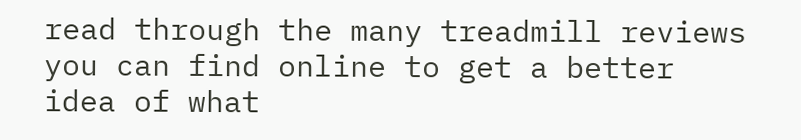read through the many treadmill reviews you can find online to get a better idea of what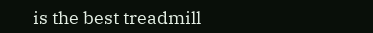is the best treadmill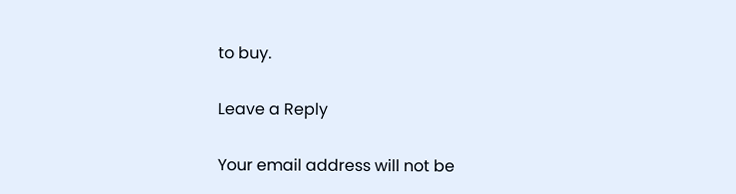to buy.

Leave a Reply

Your email address will not be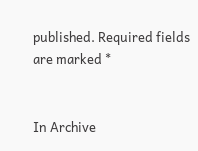published. Required fields are marked *


In Archive